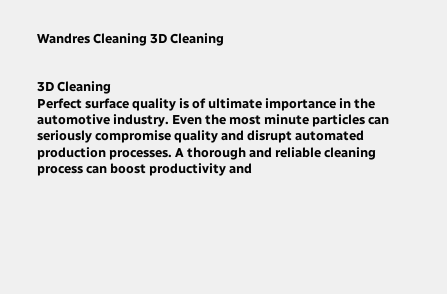Wandres Cleaning 3D Cleaning


3D Cleaning
Perfect surface quality is of ultimate importance in the automotive industry. Even the most minute particles can seriously compromise quality and disrupt automated production processes. A thorough and reliable cleaning process can boost productivity and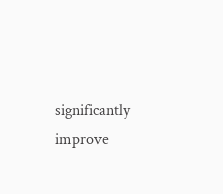significantly improve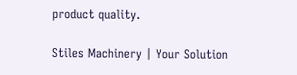product quality.

Stiles Machinery | Your Solution